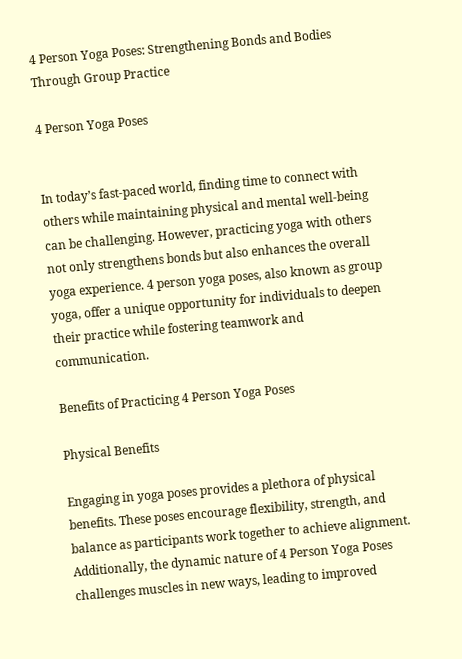4 Person Yoga Poses: Strengthening Bonds and Bodies Through Group Practice

4 Person Yoga Poses


In today’s fast-paced world, finding time to connect with others while maintaining physical and mental well-being can be challenging. However, practicing yoga with others not only strengthens bonds but also enhances the overall yoga experience. 4 person yoga poses, also known as group yoga, offer a unique opportunity for individuals to deepen their practice while fostering teamwork and communication.

Benefits of Practicing 4 Person Yoga Poses

Physical Benefits

Engaging in yoga poses provides a plethora of physical benefits. These poses encourage flexibility, strength, and balance as participants work together to achieve alignment. Additionally, the dynamic nature of 4 Person Yoga Poses challenges muscles in new ways, leading to improved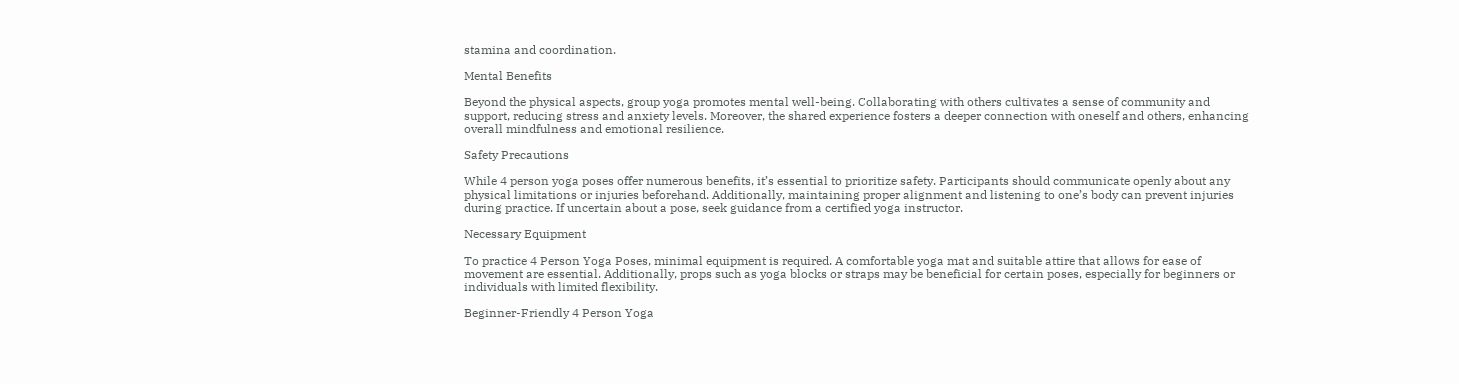stamina and coordination.

Mental Benefits

Beyond the physical aspects, group yoga promotes mental well-being. Collaborating with others cultivates a sense of community and support, reducing stress and anxiety levels. Moreover, the shared experience fosters a deeper connection with oneself and others, enhancing overall mindfulness and emotional resilience.

Safety Precautions

While 4 person yoga poses offer numerous benefits, it’s essential to prioritize safety. Participants should communicate openly about any physical limitations or injuries beforehand. Additionally, maintaining proper alignment and listening to one’s body can prevent injuries during practice. If uncertain about a pose, seek guidance from a certified yoga instructor.

Necessary Equipment

To practice 4 Person Yoga Poses, minimal equipment is required. A comfortable yoga mat and suitable attire that allows for ease of movement are essential. Additionally, props such as yoga blocks or straps may be beneficial for certain poses, especially for beginners or individuals with limited flexibility.

Beginner-Friendly 4 Person Yoga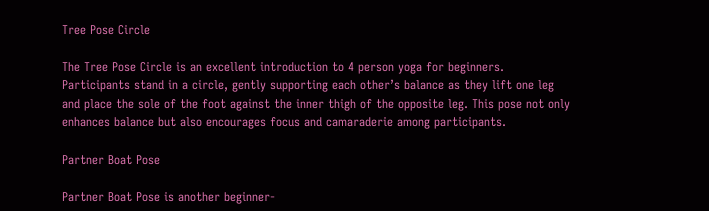Tree Pose Circle

The Tree Pose Circle is an excellent introduction to 4 person yoga for beginners. Participants stand in a circle, gently supporting each other’s balance as they lift one leg and place the sole of the foot against the inner thigh of the opposite leg. This pose not only enhances balance but also encourages focus and camaraderie among participants.

Partner Boat Pose

Partner Boat Pose is another beginner-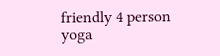friendly 4 person yoga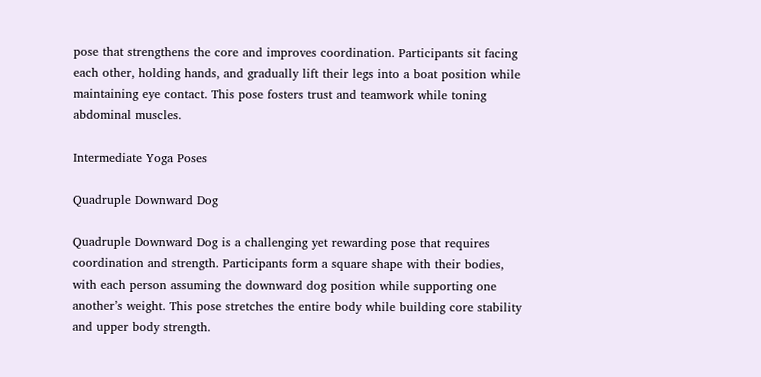pose that strengthens the core and improves coordination. Participants sit facing each other, holding hands, and gradually lift their legs into a boat position while maintaining eye contact. This pose fosters trust and teamwork while toning abdominal muscles.

Intermediate Yoga Poses

Quadruple Downward Dog

Quadruple Downward Dog is a challenging yet rewarding pose that requires coordination and strength. Participants form a square shape with their bodies, with each person assuming the downward dog position while supporting one another’s weight. This pose stretches the entire body while building core stability and upper body strength.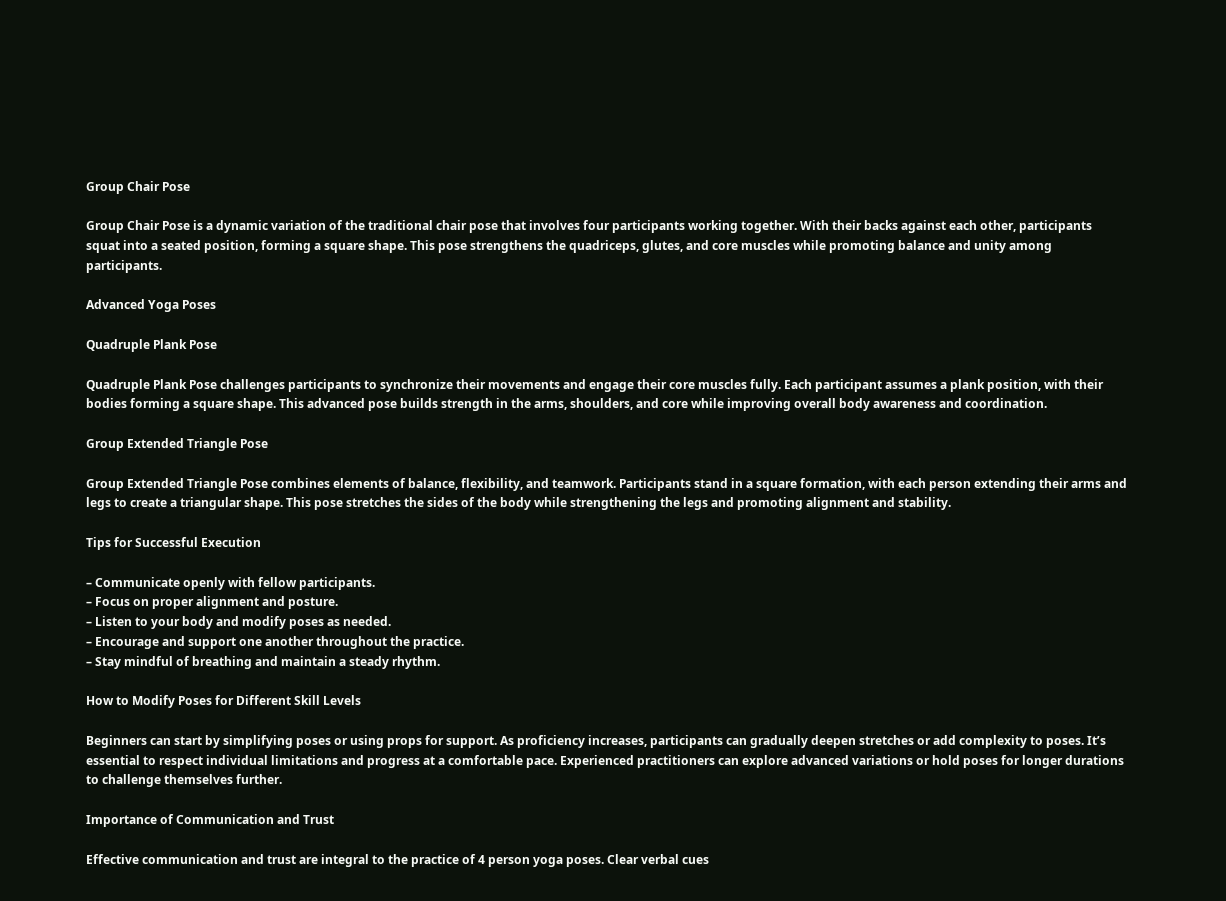Group Chair Pose

Group Chair Pose is a dynamic variation of the traditional chair pose that involves four participants working together. With their backs against each other, participants squat into a seated position, forming a square shape. This pose strengthens the quadriceps, glutes, and core muscles while promoting balance and unity among participants.

Advanced Yoga Poses

Quadruple Plank Pose

Quadruple Plank Pose challenges participants to synchronize their movements and engage their core muscles fully. Each participant assumes a plank position, with their bodies forming a square shape. This advanced pose builds strength in the arms, shoulders, and core while improving overall body awareness and coordination.

Group Extended Triangle Pose

Group Extended Triangle Pose combines elements of balance, flexibility, and teamwork. Participants stand in a square formation, with each person extending their arms and legs to create a triangular shape. This pose stretches the sides of the body while strengthening the legs and promoting alignment and stability.

Tips for Successful Execution

– Communicate openly with fellow participants.
– Focus on proper alignment and posture.
– Listen to your body and modify poses as needed.
– Encourage and support one another throughout the practice.
– Stay mindful of breathing and maintain a steady rhythm.

How to Modify Poses for Different Skill Levels

Beginners can start by simplifying poses or using props for support. As proficiency increases, participants can gradually deepen stretches or add complexity to poses. It’s essential to respect individual limitations and progress at a comfortable pace. Experienced practitioners can explore advanced variations or hold poses for longer durations to challenge themselves further.

Importance of Communication and Trust

Effective communication and trust are integral to the practice of 4 person yoga poses. Clear verbal cues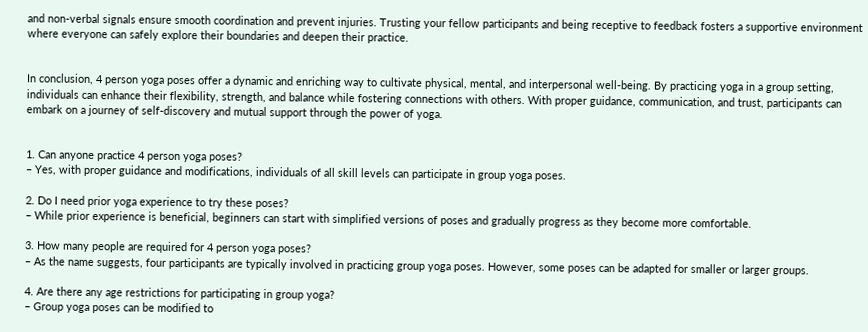and non-verbal signals ensure smooth coordination and prevent injuries. Trusting your fellow participants and being receptive to feedback fosters a supportive environment where everyone can safely explore their boundaries and deepen their practice.


In conclusion, 4 person yoga poses offer a dynamic and enriching way to cultivate physical, mental, and interpersonal well-being. By practicing yoga in a group setting, individuals can enhance their flexibility, strength, and balance while fostering connections with others. With proper guidance, communication, and trust, participants can embark on a journey of self-discovery and mutual support through the power of yoga.


1. Can anyone practice 4 person yoga poses?
– Yes, with proper guidance and modifications, individuals of all skill levels can participate in group yoga poses.

2. Do I need prior yoga experience to try these poses?
– While prior experience is beneficial, beginners can start with simplified versions of poses and gradually progress as they become more comfortable.

3. How many people are required for 4 person yoga poses?
– As the name suggests, four participants are typically involved in practicing group yoga poses. However, some poses can be adapted for smaller or larger groups.

4. Are there any age restrictions for participating in group yoga?
– Group yoga poses can be modified to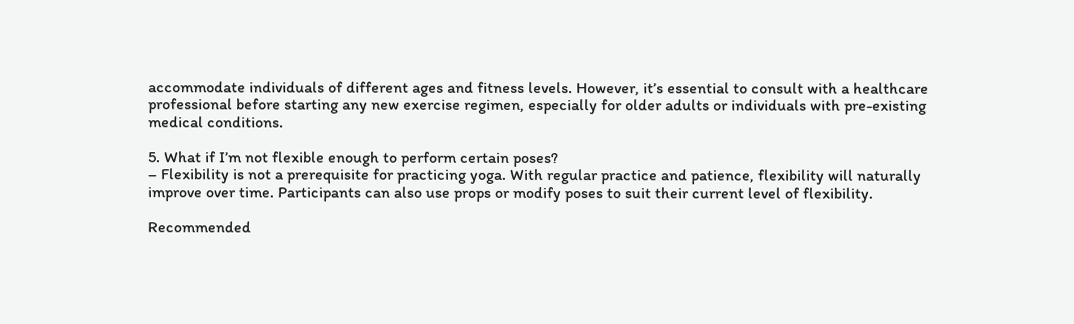accommodate individuals of different ages and fitness levels. However, it’s essential to consult with a healthcare professional before starting any new exercise regimen, especially for older adults or individuals with pre-existing medical conditions.

5. What if I’m not flexible enough to perform certain poses?
– Flexibility is not a prerequisite for practicing yoga. With regular practice and patience, flexibility will naturally improve over time. Participants can also use props or modify poses to suit their current level of flexibility.

Recommended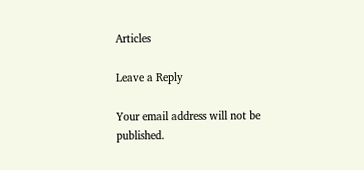Articles

Leave a Reply

Your email address will not be published.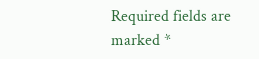Required fields are marked *